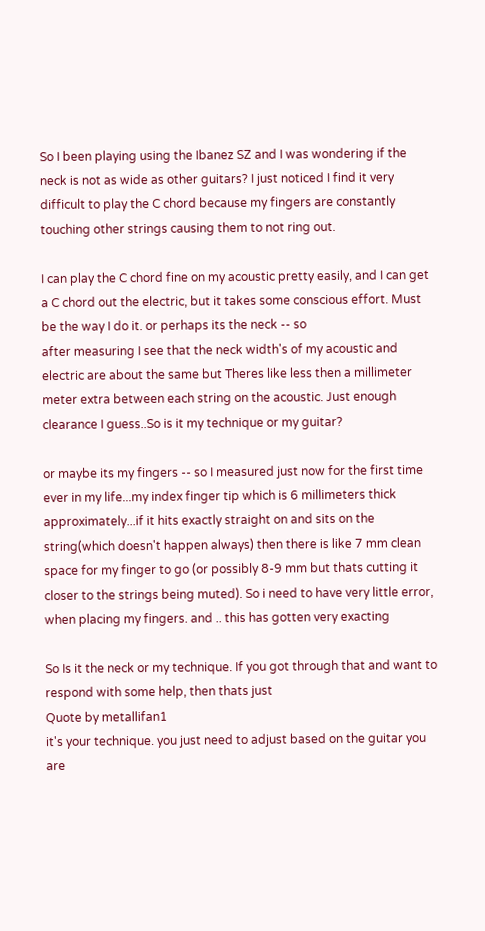So I been playing using the Ibanez SZ and I was wondering if the neck is not as wide as other guitars? I just noticed I find it very difficult to play the C chord because my fingers are constantly touching other strings causing them to not ring out.

I can play the C chord fine on my acoustic pretty easily, and I can get a C chord out the electric, but it takes some conscious effort. Must be the way I do it. or perhaps its the neck -- so
after measuring I see that the neck width's of my acoustic and electric are about the same but Theres like less then a millimeter meter extra between each string on the acoustic. Just enough clearance I guess..So is it my technique or my guitar?

or maybe its my fingers -- so I measured just now for the first time ever in my life...my index finger tip which is 6 millimeters thick approximately...if it hits exactly straight on and sits on the string(which doesn't happen always) then there is like 7 mm clean space for my finger to go (or possibly 8-9 mm but thats cutting it closer to the strings being muted). So i need to have very little error, when placing my fingers. and .. this has gotten very exacting

So Is it the neck or my technique. If you got through that and want to respond with some help, then thats just
Quote by metallifan1
it's your technique. you just need to adjust based on the guitar you are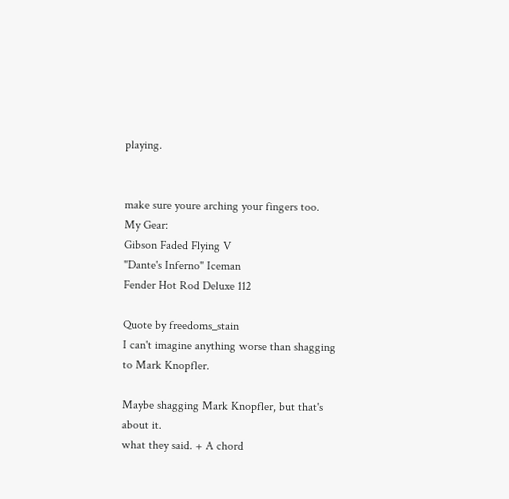playing.


make sure youre arching your fingers too.
My Gear:
Gibson Faded Flying V
"Dante's Inferno" Iceman
Fender Hot Rod Deluxe 112

Quote by freedoms_stain
I can't imagine anything worse than shagging to Mark Knopfler.

Maybe shagging Mark Knopfler, but that's about it.
what they said. + A chord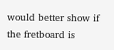would better show if the fretboard is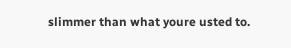slimmer than what youre usted to.